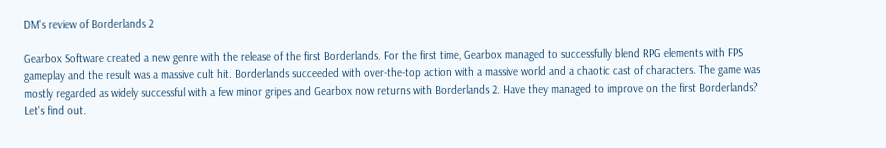DM's review of Borderlands 2

Gearbox Software created a new genre with the release of the first Borderlands. For the first time, Gearbox managed to successfully blend RPG elements with FPS gameplay and the result was a massive cult hit. Borderlands succeeded with over-the-top action with a massive world and a chaotic cast of characters. The game was mostly regarded as widely successful with a few minor gripes and Gearbox now returns with Borderlands 2. Have they managed to improve on the first Borderlands? Let's find out.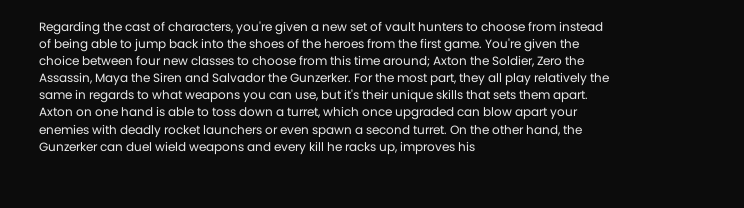Regarding the cast of characters, you're given a new set of vault hunters to choose from instead of being able to jump back into the shoes of the heroes from the first game. You're given the choice between four new classes to choose from this time around; Axton the Soldier, Zero the Assassin, Maya the Siren and Salvador the Gunzerker. For the most part, they all play relatively the same in regards to what weapons you can use, but it's their unique skills that sets them apart. Axton on one hand is able to toss down a turret, which once upgraded can blow apart your enemies with deadly rocket launchers or even spawn a second turret. On the other hand, the Gunzerker can duel wield weapons and every kill he racks up, improves his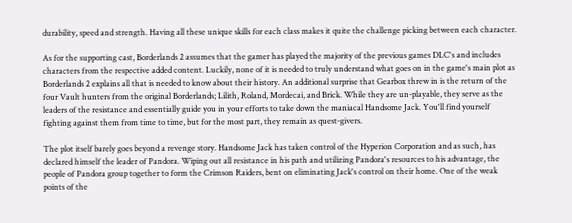durability, speed and strength. Having all these unique skills for each class makes it quite the challenge picking between each character.

As for the supporting cast, Borderlands 2 assumes that the gamer has played the majority of the previous games DLC's and includes characters from the respective added content. Luckily, none of it is needed to truly understand what goes on in the game's main plot as Borderlands 2 explains all that is needed to know about their history. An additional surprise that Gearbox threw in is the return of the four Vault hunters from the original Borderlands; Lilith, Roland, Mordecai, and Brick. While they are un-playable, they serve as the leaders of the resistance and essentially guide you in your efforts to take down the maniacal Handsome Jack. You'll find yourself fighting against them from time to time, but for the most part, they remain as quest-givers.

The plot itself barely goes beyond a revenge story. Handsome Jack has taken control of the Hyperion Corporation and as such, has declared himself the leader of Pandora. Wiping out all resistance in his path and utilizing Pandora's resources to his advantage, the people of Pandora group together to form the Crimson Raiders, bent on eliminating Jack's control on their home. One of the weak points of the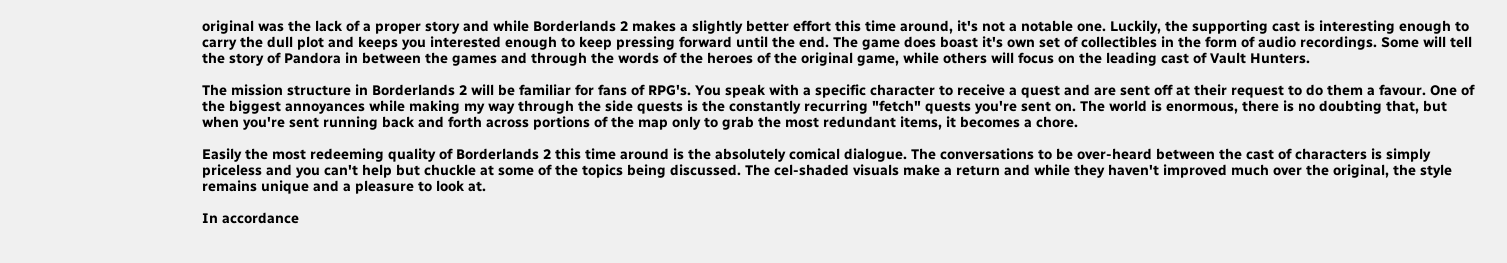original was the lack of a proper story and while Borderlands 2 makes a slightly better effort this time around, it's not a notable one. Luckily, the supporting cast is interesting enough to carry the dull plot and keeps you interested enough to keep pressing forward until the end. The game does boast it's own set of collectibles in the form of audio recordings. Some will tell the story of Pandora in between the games and through the words of the heroes of the original game, while others will focus on the leading cast of Vault Hunters.

The mission structure in Borderlands 2 will be familiar for fans of RPG's. You speak with a specific character to receive a quest and are sent off at their request to do them a favour. One of the biggest annoyances while making my way through the side quests is the constantly recurring "fetch" quests you're sent on. The world is enormous, there is no doubting that, but when you're sent running back and forth across portions of the map only to grab the most redundant items, it becomes a chore.

Easily the most redeeming quality of Borderlands 2 this time around is the absolutely comical dialogue. The conversations to be over-heard between the cast of characters is simply priceless and you can't help but chuckle at some of the topics being discussed. The cel-shaded visuals make a return and while they haven't improved much over the original, the style remains unique and a pleasure to look at.

In accordance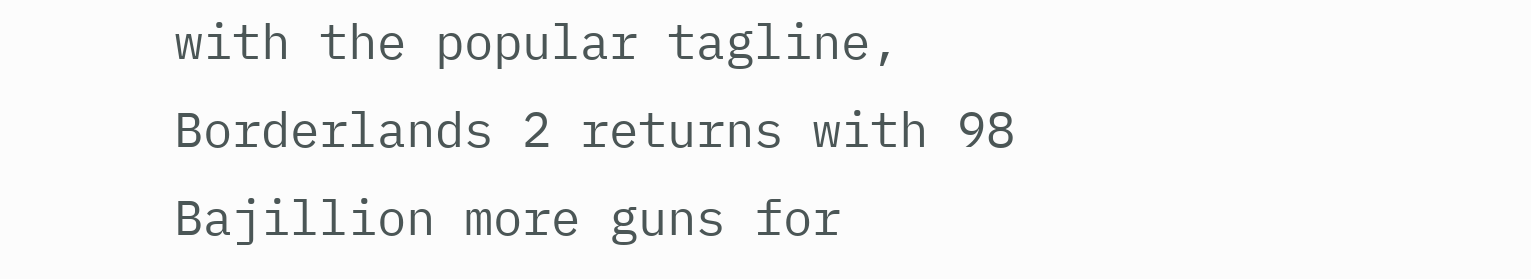with the popular tagline, Borderlands 2 returns with 98 Bajillion more guns for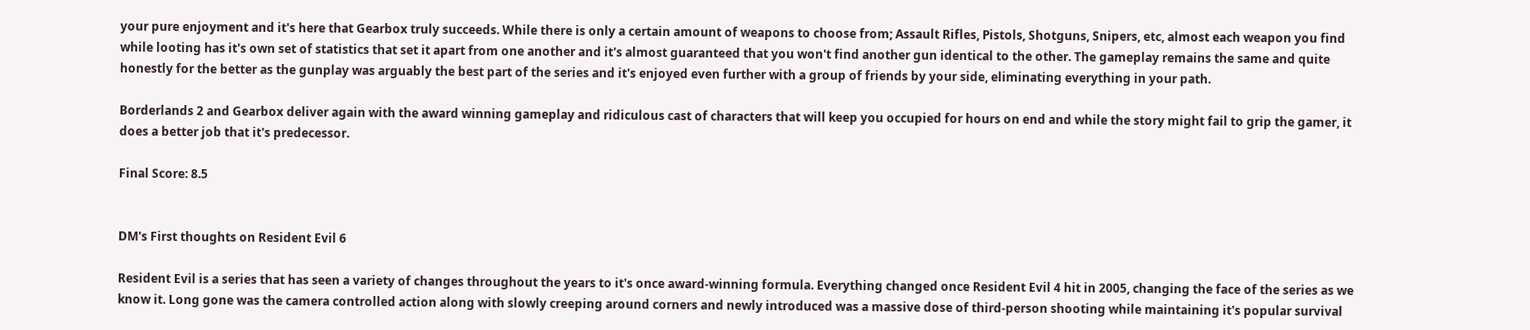your pure enjoyment and it's here that Gearbox truly succeeds. While there is only a certain amount of weapons to choose from; Assault Rifles, Pistols, Shotguns, Snipers, etc, almost each weapon you find while looting has it's own set of statistics that set it apart from one another and it's almost guaranteed that you won't find another gun identical to the other. The gameplay remains the same and quite honestly for the better as the gunplay was arguably the best part of the series and it's enjoyed even further with a group of friends by your side, eliminating everything in your path.

Borderlands 2 and Gearbox deliver again with the award winning gameplay and ridiculous cast of characters that will keep you occupied for hours on end and while the story might fail to grip the gamer, it does a better job that it's predecessor.

Final Score: 8.5


DM's First thoughts on Resident Evil 6

Resident Evil is a series that has seen a variety of changes throughout the years to it's once award-winning formula. Everything changed once Resident Evil 4 hit in 2005, changing the face of the series as we know it. Long gone was the camera controlled action along with slowly creeping around corners and newly introduced was a massive dose of third-person shooting while maintaining it's popular survival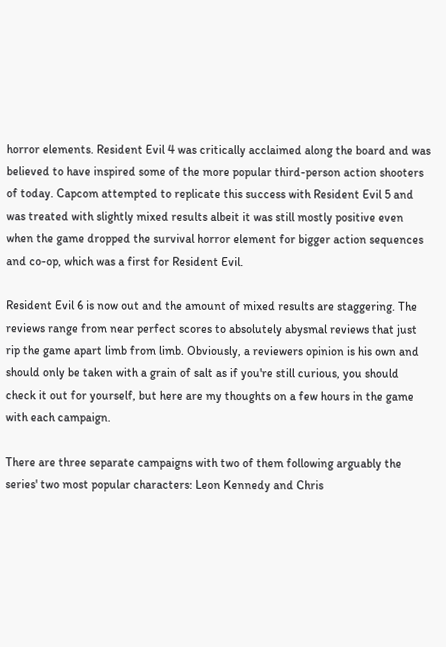horror elements. Resident Evil 4 was critically acclaimed along the board and was believed to have inspired some of the more popular third-person action shooters of today. Capcom attempted to replicate this success with Resident Evil 5 and was treated with slightly mixed results albeit it was still mostly positive even when the game dropped the survival horror element for bigger action sequences and co-op, which was a first for Resident Evil.

Resident Evil 6 is now out and the amount of mixed results are staggering. The reviews range from near perfect scores to absolutely abysmal reviews that just rip the game apart limb from limb. Obviously, a reviewers opinion is his own and should only be taken with a grain of salt as if you're still curious, you should check it out for yourself, but here are my thoughts on a few hours in the game with each campaign.

There are three separate campaigns with two of them following arguably the series' two most popular characters: Leon Kennedy and Chris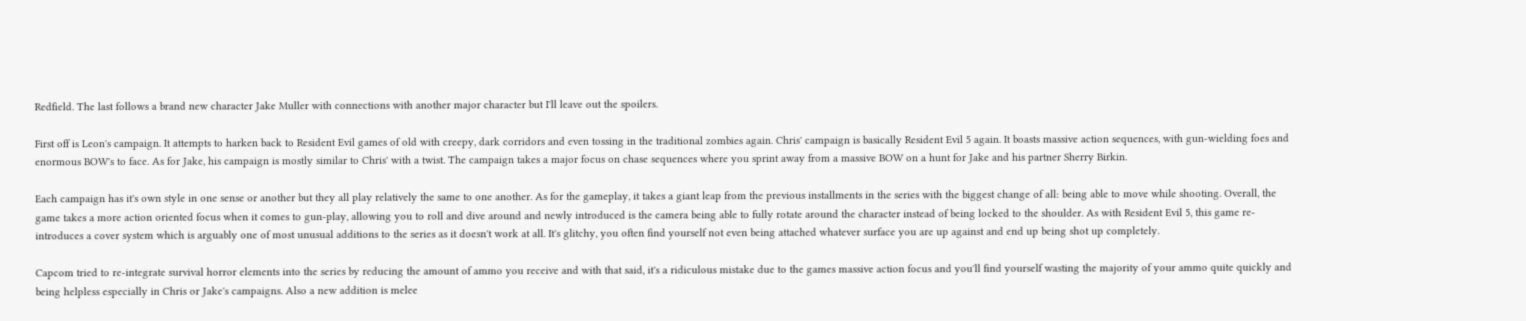Redfield. The last follows a brand new character Jake Muller with connections with another major character but I'll leave out the spoilers.

First off is Leon's campaign. It attempts to harken back to Resident Evil games of old with creepy, dark corridors and even tossing in the traditional zombies again. Chris' campaign is basically Resident Evil 5 again. It boasts massive action sequences, with gun-wielding foes and enormous BOW's to face. As for Jake, his campaign is mostly similar to Chris' with a twist. The campaign takes a major focus on chase sequences where you sprint away from a massive BOW on a hunt for Jake and his partner Sherry Birkin.

Each campaign has it's own style in one sense or another but they all play relatively the same to one another. As for the gameplay, it takes a giant leap from the previous installments in the series with the biggest change of all: being able to move while shooting. Overall, the game takes a more action oriented focus when it comes to gun-play, allowing you to roll and dive around and newly introduced is the camera being able to fully rotate around the character instead of being locked to the shoulder. As with Resident Evil 5, this game re-introduces a cover system which is arguably one of most unusual additions to the series as it doesn't work at all. It's glitchy, you often find yourself not even being attached whatever surface you are up against and end up being shot up completely.

Capcom tried to re-integrate survival horror elements into the series by reducing the amount of ammo you receive and with that said, it's a ridiculous mistake due to the games massive action focus and you'll find yourself wasting the majority of your ammo quite quickly and being helpless especially in Chris or Jake's campaigns. Also a new addition is melee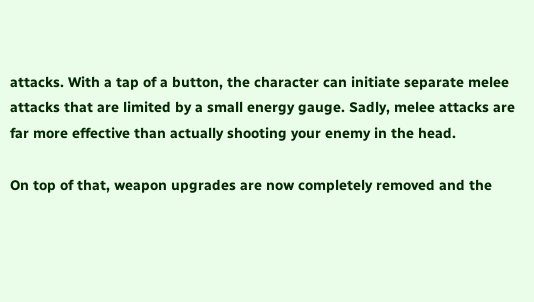attacks. With a tap of a button, the character can initiate separate melee attacks that are limited by a small energy gauge. Sadly, melee attacks are far more effective than actually shooting your enemy in the head.

On top of that, weapon upgrades are now completely removed and the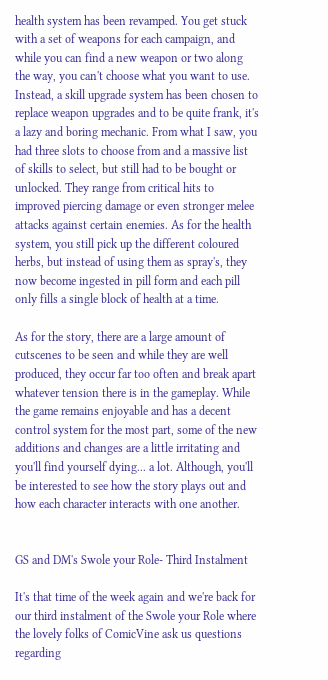health system has been revamped. You get stuck with a set of weapons for each campaign, and while you can find a new weapon or two along the way, you can't choose what you want to use. Instead, a skill upgrade system has been chosen to replace weapon upgrades and to be quite frank, it's a lazy and boring mechanic. From what I saw, you had three slots to choose from and a massive list of skills to select, but still had to be bought or unlocked. They range from critical hits to improved piercing damage or even stronger melee attacks against certain enemies. As for the health system, you still pick up the different coloured herbs, but instead of using them as spray's, they now become ingested in pill form and each pill only fills a single block of health at a time.

As for the story, there are a large amount of cutscenes to be seen and while they are well produced, they occur far too often and break apart whatever tension there is in the gameplay. While the game remains enjoyable and has a decent control system for the most part, some of the new additions and changes are a little irritating and you'll find yourself dying... a lot. Although, you'll be interested to see how the story plays out and how each character interacts with one another.


GS and DM's Swole your Role- Third Instalment

It's that time of the week again and we're back for our third instalment of the Swole your Role where the lovely folks of ComicVine ask us questions regarding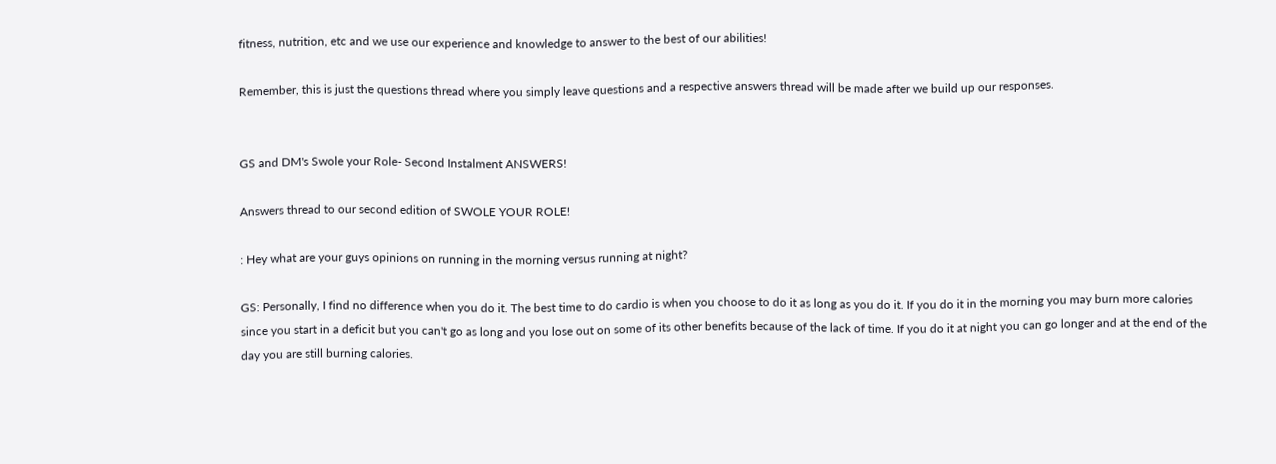fitness, nutrition, etc and we use our experience and knowledge to answer to the best of our abilities!

Remember, this is just the questions thread where you simply leave questions and a respective answers thread will be made after we build up our responses.


GS and DM's Swole your Role- Second Instalment ANSWERS!

Answers thread to our second edition of SWOLE YOUR ROLE!

: Hey what are your guys opinions on running in the morning versus running at night?

GS: Personally, I find no difference when you do it. The best time to do cardio is when you choose to do it as long as you do it. If you do it in the morning you may burn more calories since you start in a deficit but you can't go as long and you lose out on some of its other benefits because of the lack of time. If you do it at night you can go longer and at the end of the day you are still burning calories.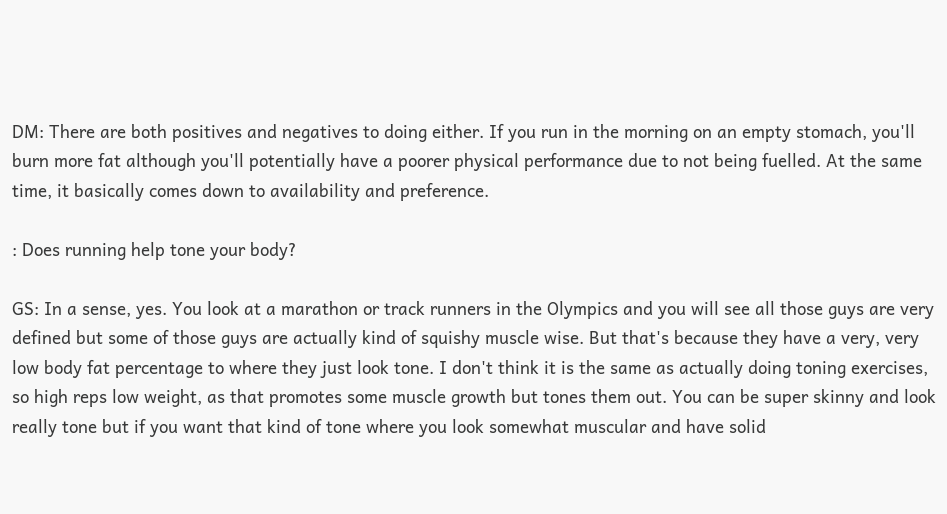DM: There are both positives and negatives to doing either. If you run in the morning on an empty stomach, you'll burn more fat although you'll potentially have a poorer physical performance due to not being fuelled. At the same time, it basically comes down to availability and preference.

: Does running help tone your body?

GS: In a sense, yes. You look at a marathon or track runners in the Olympics and you will see all those guys are very defined but some of those guys are actually kind of squishy muscle wise. But that's because they have a very, very low body fat percentage to where they just look tone. I don't think it is the same as actually doing toning exercises, so high reps low weight, as that promotes some muscle growth but tones them out. You can be super skinny and look really tone but if you want that kind of tone where you look somewhat muscular and have solid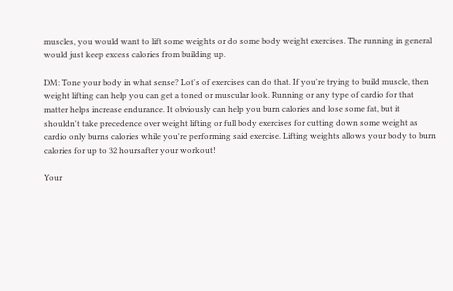muscles, you would want to lift some weights or do some body weight exercises. The running in general would just keep excess calories from building up.

DM: Tone your body in what sense? Lot's of exercises can do that. If you're trying to build muscle, then weight lifting can help you can get a toned or muscular look. Running or any type of cardio for that matter helps increase endurance. It obviously can help you burn calories and lose some fat, but it shouldn't take precedence over weight lifting or full body exercises for cutting down some weight as cardio only burns calories while you're performing said exercise. Lifting weights allows your body to burn calories for up to 32 hoursafter your workout!

Your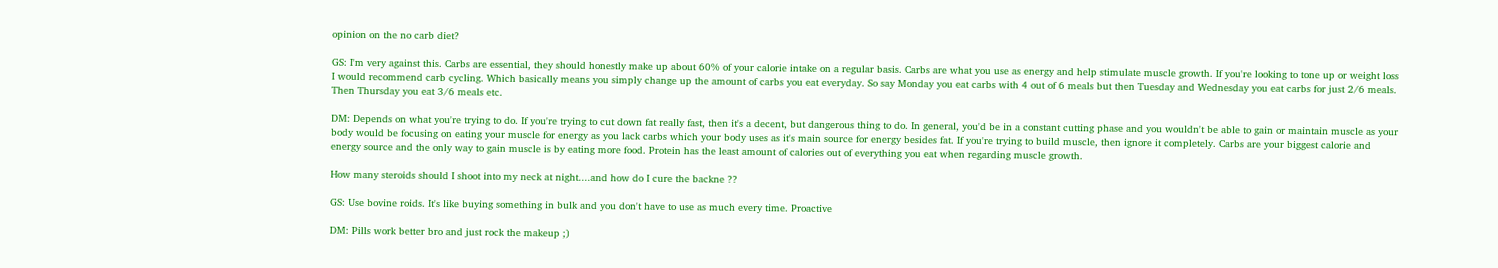opinion on the no carb diet?

GS: I'm very against this. Carbs are essential, they should honestly make up about 60% of your calorie intake on a regular basis. Carbs are what you use as energy and help stimulate muscle growth. If you're looking to tone up or weight loss I would recommend carb cycling. Which basically means you simply change up the amount of carbs you eat everyday. So say Monday you eat carbs with 4 out of 6 meals but then Tuesday and Wednesday you eat carbs for just 2/6 meals. Then Thursday you eat 3/6 meals etc.

DM: Depends on what you're trying to do. If you're trying to cut down fat really fast, then it's a decent, but dangerous thing to do. In general, you'd be in a constant cutting phase and you wouldn't be able to gain or maintain muscle as your body would be focusing on eating your muscle for energy as you lack carbs which your body uses as it's main source for energy besides fat. If you're trying to build muscle, then ignore it completely. Carbs are your biggest calorie and energy source and the only way to gain muscle is by eating more food. Protein has the least amount of calories out of everything you eat when regarding muscle growth.

How many steroids should I shoot into my neck at night....and how do I cure the backne ??

GS: Use bovine roids. It's like buying something in bulk and you don't have to use as much every time. Proactive

DM: Pills work better bro and just rock the makeup ;)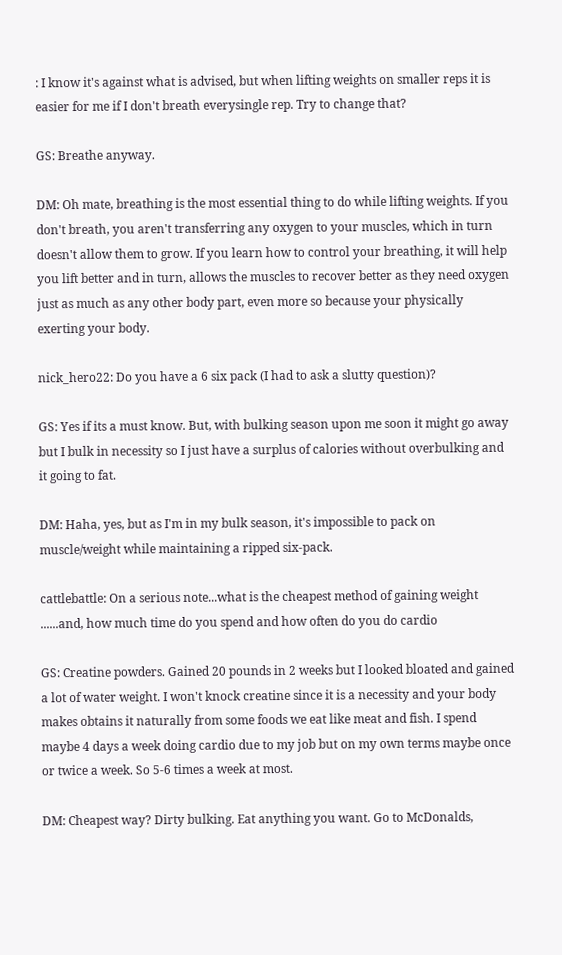: I know it's against what is advised, but when lifting weights on smaller reps it is easier for me if I don't breath everysingle rep. Try to change that?

GS: Breathe anyway.

DM: Oh mate, breathing is the most essential thing to do while lifting weights. If you don't breath, you aren't transferring any oxygen to your muscles, which in turn doesn't allow them to grow. If you learn how to control your breathing, it will help you lift better and in turn, allows the muscles to recover better as they need oxygen just as much as any other body part, even more so because your physically exerting your body.

nick_hero22: Do you have a 6 six pack (I had to ask a slutty question)?

GS: Yes if its a must know. But, with bulking season upon me soon it might go away but I bulk in necessity so I just have a surplus of calories without overbulking and it going to fat.

DM: Haha, yes, but as I'm in my bulk season, it's impossible to pack on muscle/weight while maintaining a ripped six-pack.

cattlebattle: On a serious note...what is the cheapest method of gaining weight ......and, how much time do you spend and how often do you do cardio

GS: Creatine powders. Gained 20 pounds in 2 weeks but I looked bloated and gained a lot of water weight. I won't knock creatine since it is a necessity and your body makes obtains it naturally from some foods we eat like meat and fish. I spend maybe 4 days a week doing cardio due to my job but on my own terms maybe once or twice a week. So 5-6 times a week at most.

DM: Cheapest way? Dirty bulking. Eat anything you want. Go to McDonalds,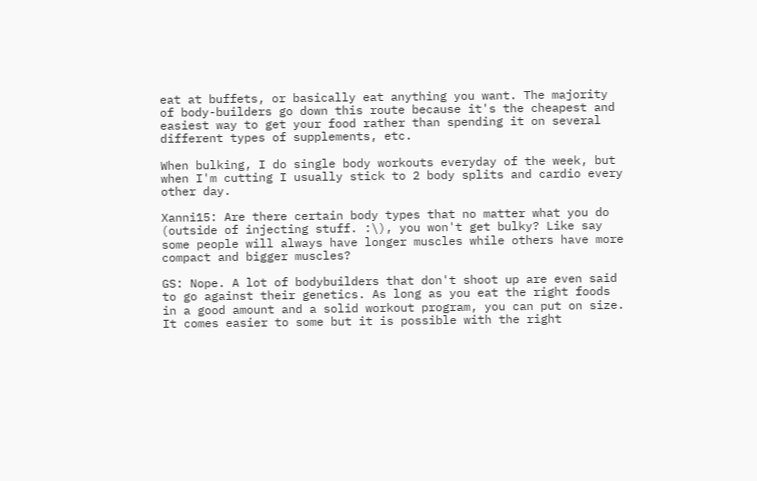eat at buffets, or basically eat anything you want. The majority of body-builders go down this route because it's the cheapest and easiest way to get your food rather than spending it on several different types of supplements, etc.

When bulking, I do single body workouts everyday of the week, but when I'm cutting I usually stick to 2 body splits and cardio every other day.

Xanni15: Are there certain body types that no matter what you do (outside of injecting stuff. :\), you won't get bulky? Like say some people will always have longer muscles while others have more compact and bigger muscles?

GS: Nope. A lot of bodybuilders that don't shoot up are even said to go against their genetics. As long as you eat the right foods in a good amount and a solid workout program, you can put on size. It comes easier to some but it is possible with the right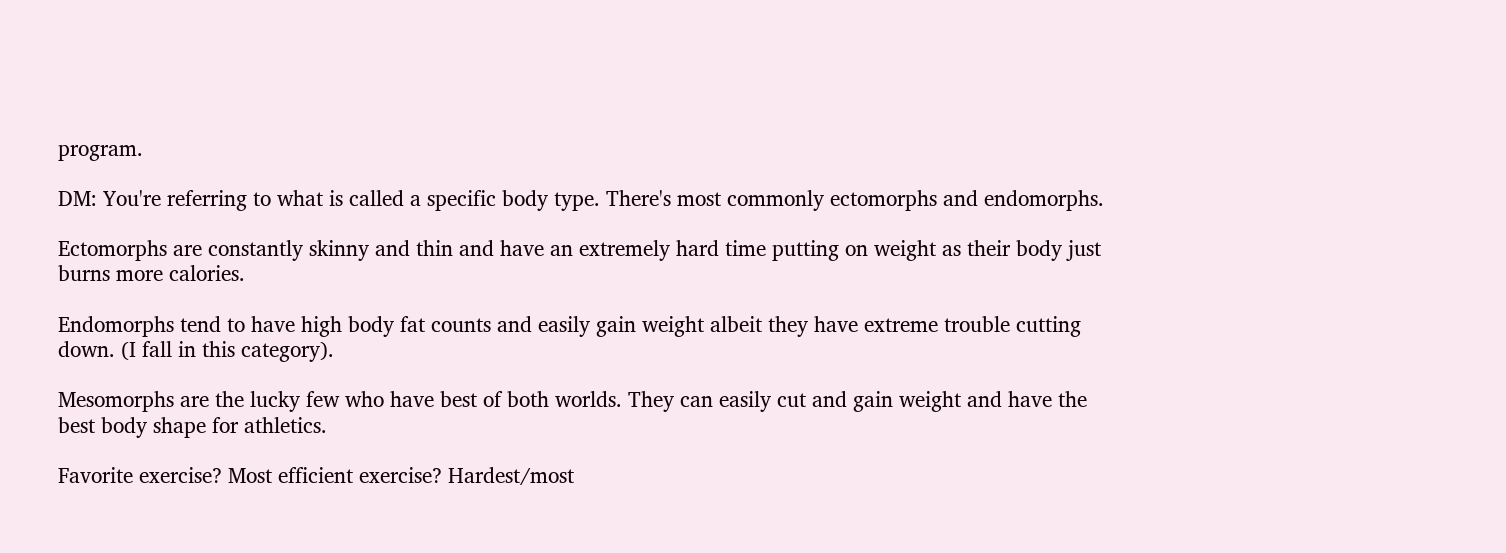program.

DM: You're referring to what is called a specific body type. There's most commonly ectomorphs and endomorphs.

Ectomorphs are constantly skinny and thin and have an extremely hard time putting on weight as their body just burns more calories.

Endomorphs tend to have high body fat counts and easily gain weight albeit they have extreme trouble cutting down. (I fall in this category).

Mesomorphs are the lucky few who have best of both worlds. They can easily cut and gain weight and have the best body shape for athletics.

Favorite exercise? Most efficient exercise? Hardest/most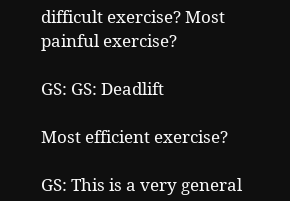difficult exercise? Most painful exercise?

GS: GS: Deadlift

Most efficient exercise?

GS: This is a very general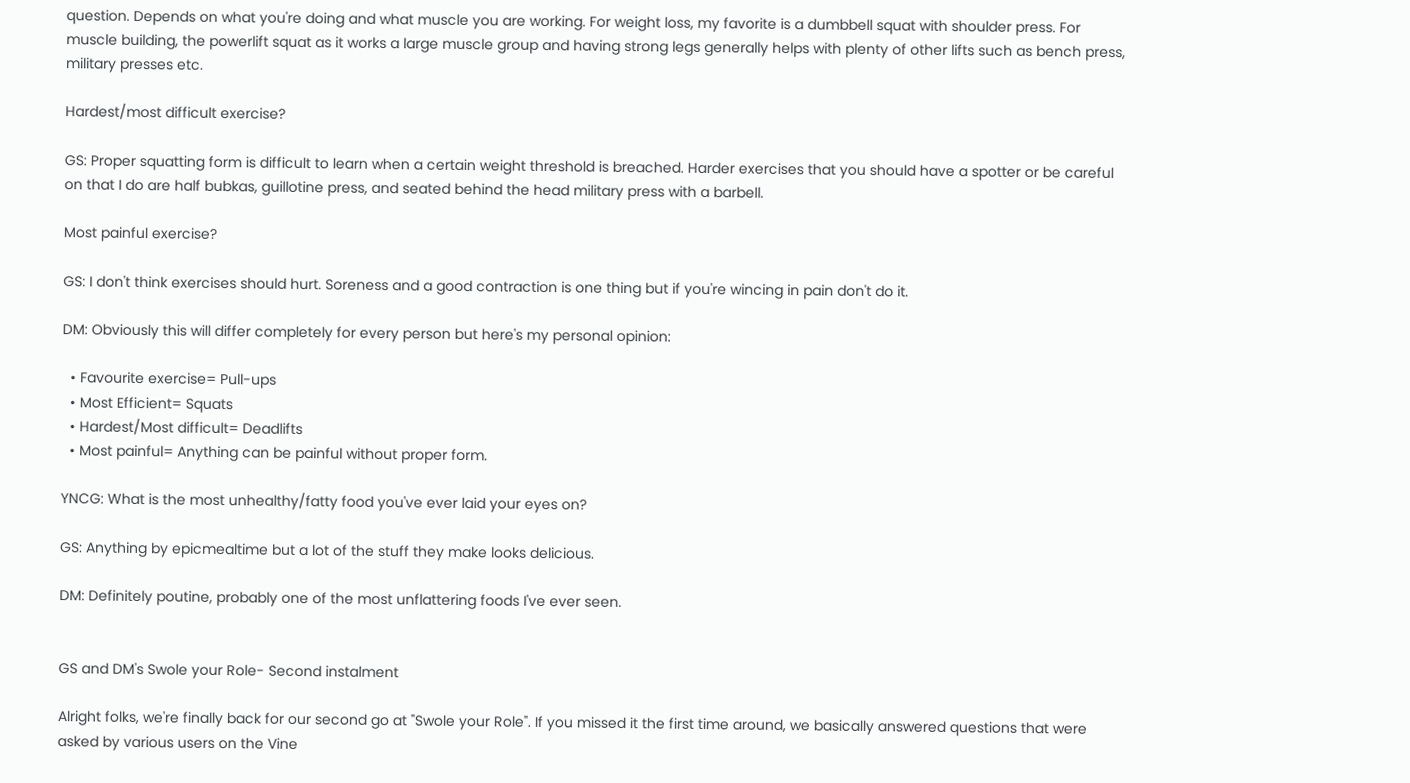question. Depends on what you're doing and what muscle you are working. For weight loss, my favorite is a dumbbell squat with shoulder press. For muscle building, the powerlift squat as it works a large muscle group and having strong legs generally helps with plenty of other lifts such as bench press, military presses etc.

Hardest/most difficult exercise?

GS: Proper squatting form is difficult to learn when a certain weight threshold is breached. Harder exercises that you should have a spotter or be careful on that I do are half bubkas, guillotine press, and seated behind the head military press with a barbell.

Most painful exercise?

GS: I don't think exercises should hurt. Soreness and a good contraction is one thing but if you're wincing in pain don't do it.

DM: Obviously this will differ completely for every person but here's my personal opinion:

  • Favourite exercise= Pull-ups
  • Most Efficient= Squats
  • Hardest/Most difficult= Deadlifts
  • Most painful= Anything can be painful without proper form.

YNCG: What is the most unhealthy/fatty food you've ever laid your eyes on?

GS: Anything by epicmealtime but a lot of the stuff they make looks delicious.

DM: Definitely poutine, probably one of the most unflattering foods I've ever seen.


GS and DM's Swole your Role- Second instalment

Alright folks, we're finally back for our second go at "Swole your Role". If you missed it the first time around, we basically answered questions that were asked by various users on the Vine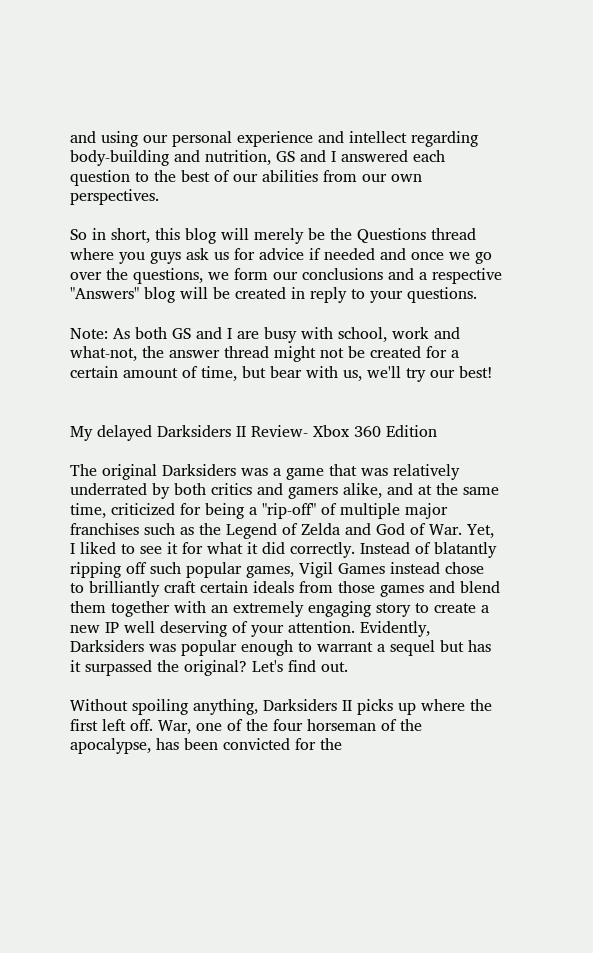and using our personal experience and intellect regarding body-building and nutrition, GS and I answered each question to the best of our abilities from our own perspectives.

So in short, this blog will merely be the Questions thread where you guys ask us for advice if needed and once we go over the questions, we form our conclusions and a respective "Answers" blog will be created in reply to your questions.

Note: As both GS and I are busy with school, work and what-not, the answer thread might not be created for a certain amount of time, but bear with us, we'll try our best!


My delayed Darksiders II Review- Xbox 360 Edition

The original Darksiders was a game that was relatively underrated by both critics and gamers alike, and at the same time, criticized for being a "rip-off" of multiple major franchises such as the Legend of Zelda and God of War. Yet, I liked to see it for what it did correctly. Instead of blatantly ripping off such popular games, Vigil Games instead chose to brilliantly craft certain ideals from those games and blend them together with an extremely engaging story to create a new IP well deserving of your attention. Evidently, Darksiders was popular enough to warrant a sequel but has it surpassed the original? Let's find out.

Without spoiling anything, Darksiders II picks up where the first left off. War, one of the four horseman of the apocalypse, has been convicted for the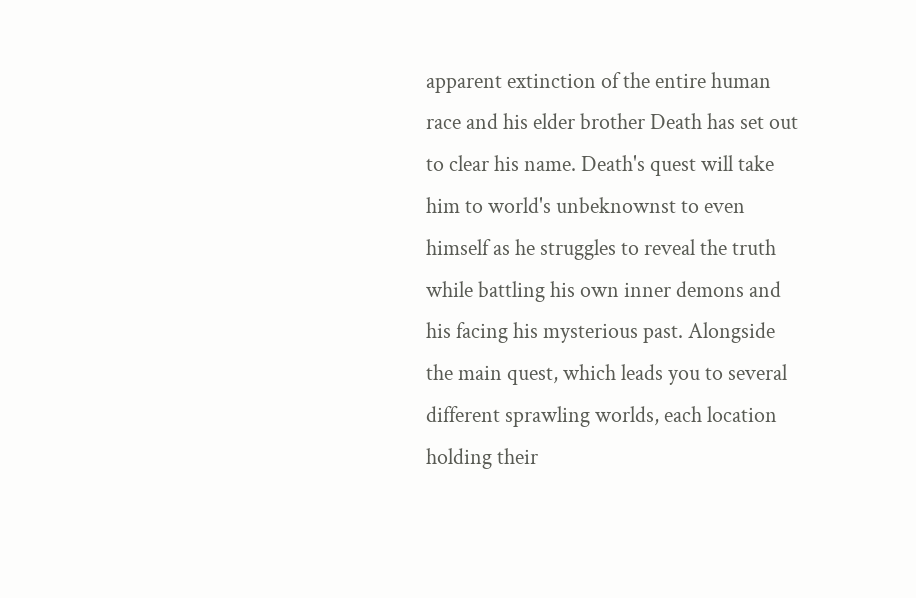apparent extinction of the entire human race and his elder brother Death has set out to clear his name. Death's quest will take him to world's unbeknownst to even himself as he struggles to reveal the truth while battling his own inner demons and his facing his mysterious past. Alongside the main quest, which leads you to several different sprawling worlds, each location holding their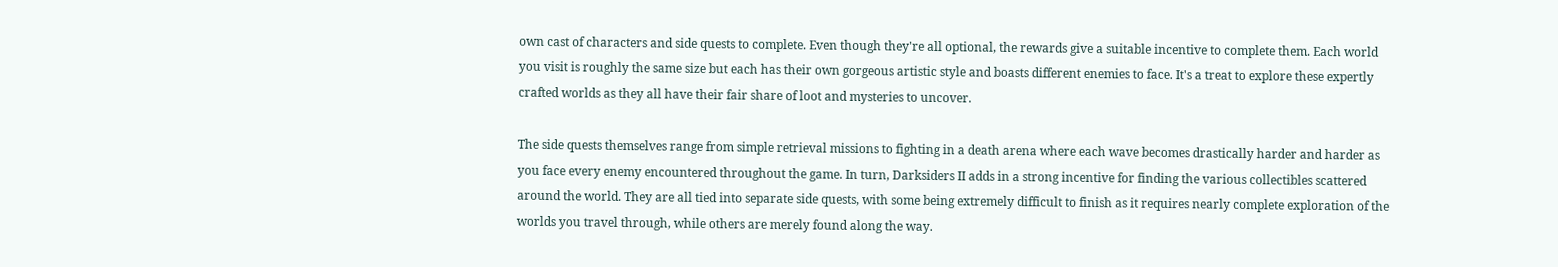own cast of characters and side quests to complete. Even though they're all optional, the rewards give a suitable incentive to complete them. Each world you visit is roughly the same size but each has their own gorgeous artistic style and boasts different enemies to face. It's a treat to explore these expertly crafted worlds as they all have their fair share of loot and mysteries to uncover.

The side quests themselves range from simple retrieval missions to fighting in a death arena where each wave becomes drastically harder and harder as you face every enemy encountered throughout the game. In turn, Darksiders II adds in a strong incentive for finding the various collectibles scattered around the world. They are all tied into separate side quests, with some being extremely difficult to finish as it requires nearly complete exploration of the worlds you travel through, while others are merely found along the way.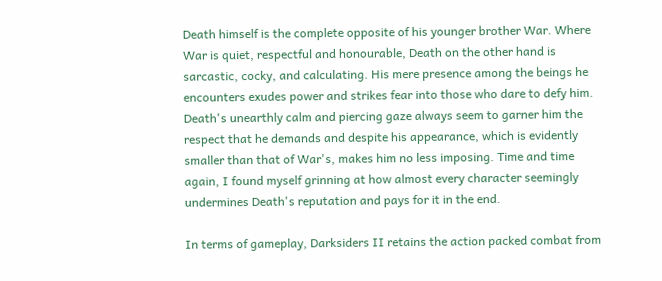Death himself is the complete opposite of his younger brother War. Where War is quiet, respectful and honourable, Death on the other hand is sarcastic, cocky, and calculating. His mere presence among the beings he encounters exudes power and strikes fear into those who dare to defy him. Death's unearthly calm and piercing gaze always seem to garner him the respect that he demands and despite his appearance, which is evidently smaller than that of War's, makes him no less imposing. Time and time again, I found myself grinning at how almost every character seemingly undermines Death's reputation and pays for it in the end.

In terms of gameplay, Darksiders II retains the action packed combat from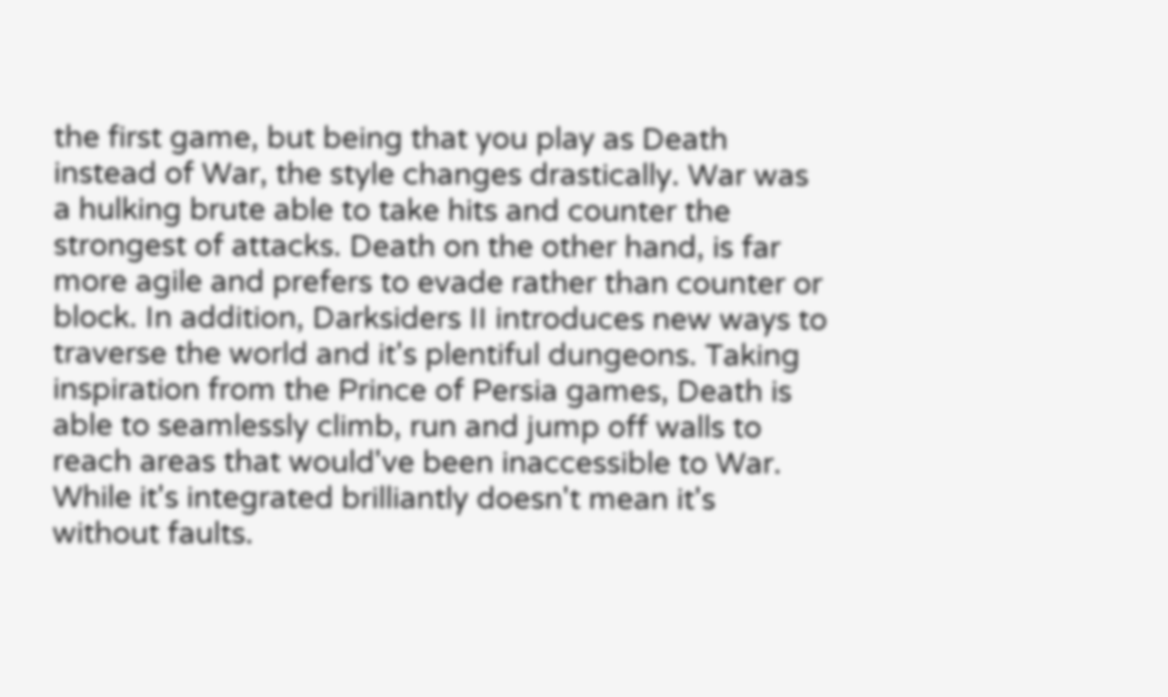the first game, but being that you play as Death instead of War, the style changes drastically. War was a hulking brute able to take hits and counter the strongest of attacks. Death on the other hand, is far more agile and prefers to evade rather than counter or block. In addition, Darksiders II introduces new ways to traverse the world and it's plentiful dungeons. Taking inspiration from the Prince of Persia games, Death is able to seamlessly climb, run and jump off walls to reach areas that would've been inaccessible to War. While it's integrated brilliantly doesn't mean it's without faults.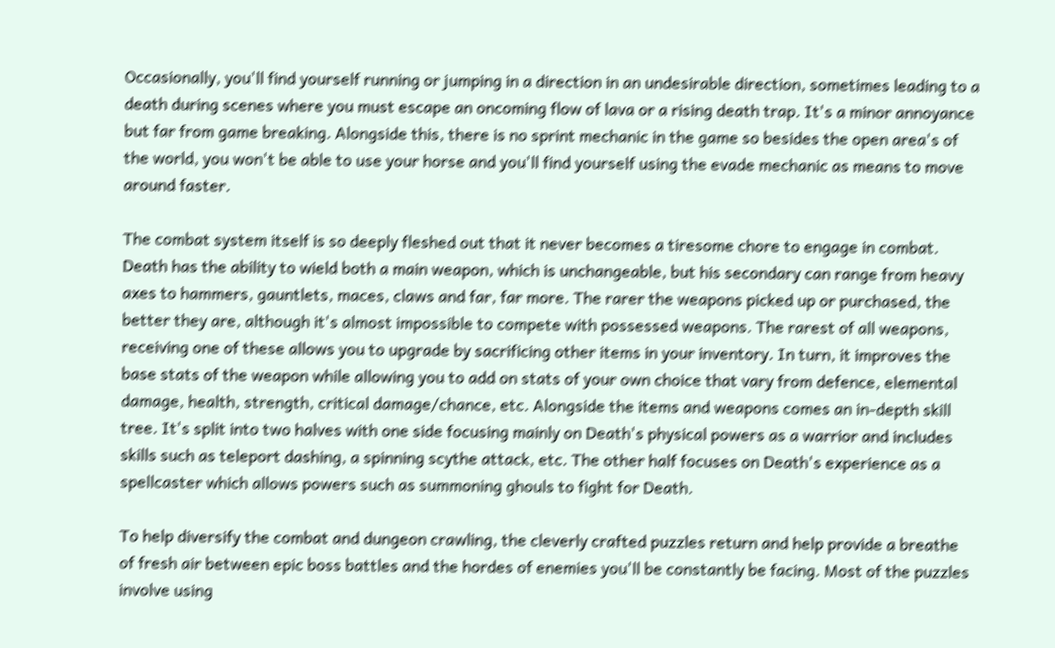Occasionally, you'll find yourself running or jumping in a direction in an undesirable direction, sometimes leading to a death during scenes where you must escape an oncoming flow of lava or a rising death trap. It's a minor annoyance but far from game breaking. Alongside this, there is no sprint mechanic in the game so besides the open area's of the world, you won't be able to use your horse and you'll find yourself using the evade mechanic as means to move around faster.

The combat system itself is so deeply fleshed out that it never becomes a tiresome chore to engage in combat. Death has the ability to wield both a main weapon, which is unchangeable, but his secondary can range from heavy axes to hammers, gauntlets, maces, claws and far, far more. The rarer the weapons picked up or purchased, the better they are, although it's almost impossible to compete with possessed weapons. The rarest of all weapons, receiving one of these allows you to upgrade by sacrificing other items in your inventory. In turn, it improves the base stats of the weapon while allowing you to add on stats of your own choice that vary from defence, elemental damage, health, strength, critical damage/chance, etc. Alongside the items and weapons comes an in-depth skill tree. It's split into two halves with one side focusing mainly on Death's physical powers as a warrior and includes skills such as teleport dashing, a spinning scythe attack, etc. The other half focuses on Death's experience as a spellcaster which allows powers such as summoning ghouls to fight for Death.

To help diversify the combat and dungeon crawling, the cleverly crafted puzzles return and help provide a breathe of fresh air between epic boss battles and the hordes of enemies you'll be constantly be facing. Most of the puzzles involve using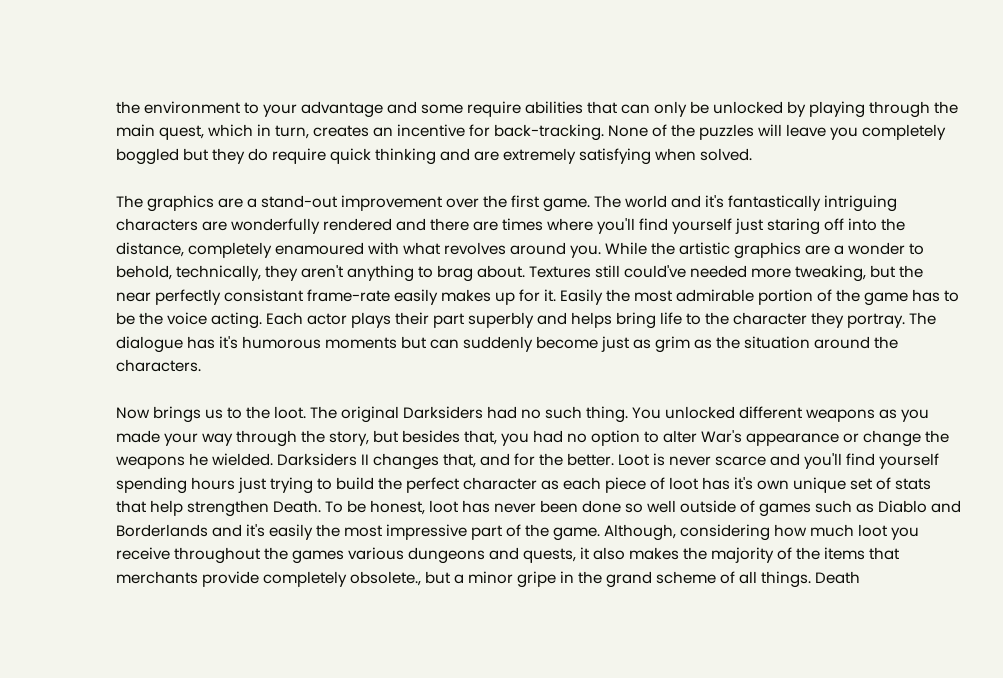the environment to your advantage and some require abilities that can only be unlocked by playing through the main quest, which in turn, creates an incentive for back-tracking. None of the puzzles will leave you completely boggled but they do require quick thinking and are extremely satisfying when solved.

The graphics are a stand-out improvement over the first game. The world and it's fantastically intriguing characters are wonderfully rendered and there are times where you'll find yourself just staring off into the distance, completely enamoured with what revolves around you. While the artistic graphics are a wonder to behold, technically, they aren't anything to brag about. Textures still could've needed more tweaking, but the near perfectly consistant frame-rate easily makes up for it. Easily the most admirable portion of the game has to be the voice acting. Each actor plays their part superbly and helps bring life to the character they portray. The dialogue has it's humorous moments but can suddenly become just as grim as the situation around the characters.

Now brings us to the loot. The original Darksiders had no such thing. You unlocked different weapons as you made your way through the story, but besides that, you had no option to alter War's appearance or change the weapons he wielded. Darksiders II changes that, and for the better. Loot is never scarce and you'll find yourself spending hours just trying to build the perfect character as each piece of loot has it's own unique set of stats that help strengthen Death. To be honest, loot has never been done so well outside of games such as Diablo and Borderlands and it's easily the most impressive part of the game. Although, considering how much loot you receive throughout the games various dungeons and quests, it also makes the majority of the items that merchants provide completely obsolete., but a minor gripe in the grand scheme of all things. Death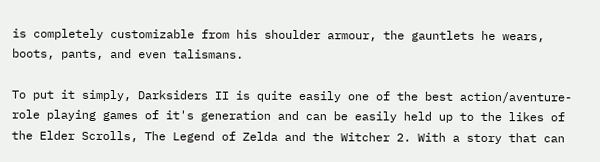is completely customizable from his shoulder armour, the gauntlets he wears, boots, pants, and even talismans.

To put it simply, Darksiders II is quite easily one of the best action/aventure-role playing games of it's generation and can be easily held up to the likes of the Elder Scrolls, The Legend of Zelda and the Witcher 2. With a story that can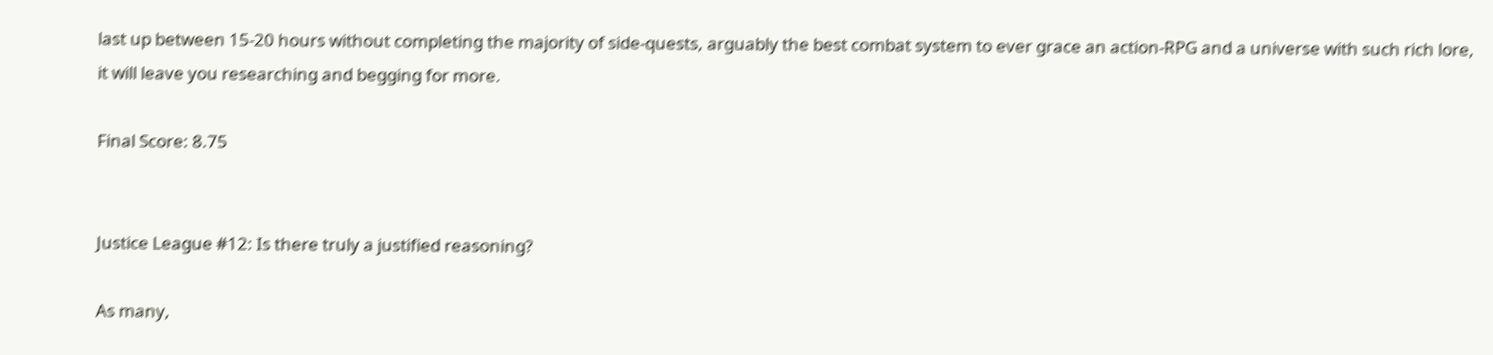last up between 15-20 hours without completing the majority of side-quests, arguably the best combat system to ever grace an action-RPG and a universe with such rich lore, it will leave you researching and begging for more.

Final Score: 8.75


Justice League #12: Is there truly a justified reasoning?

As many,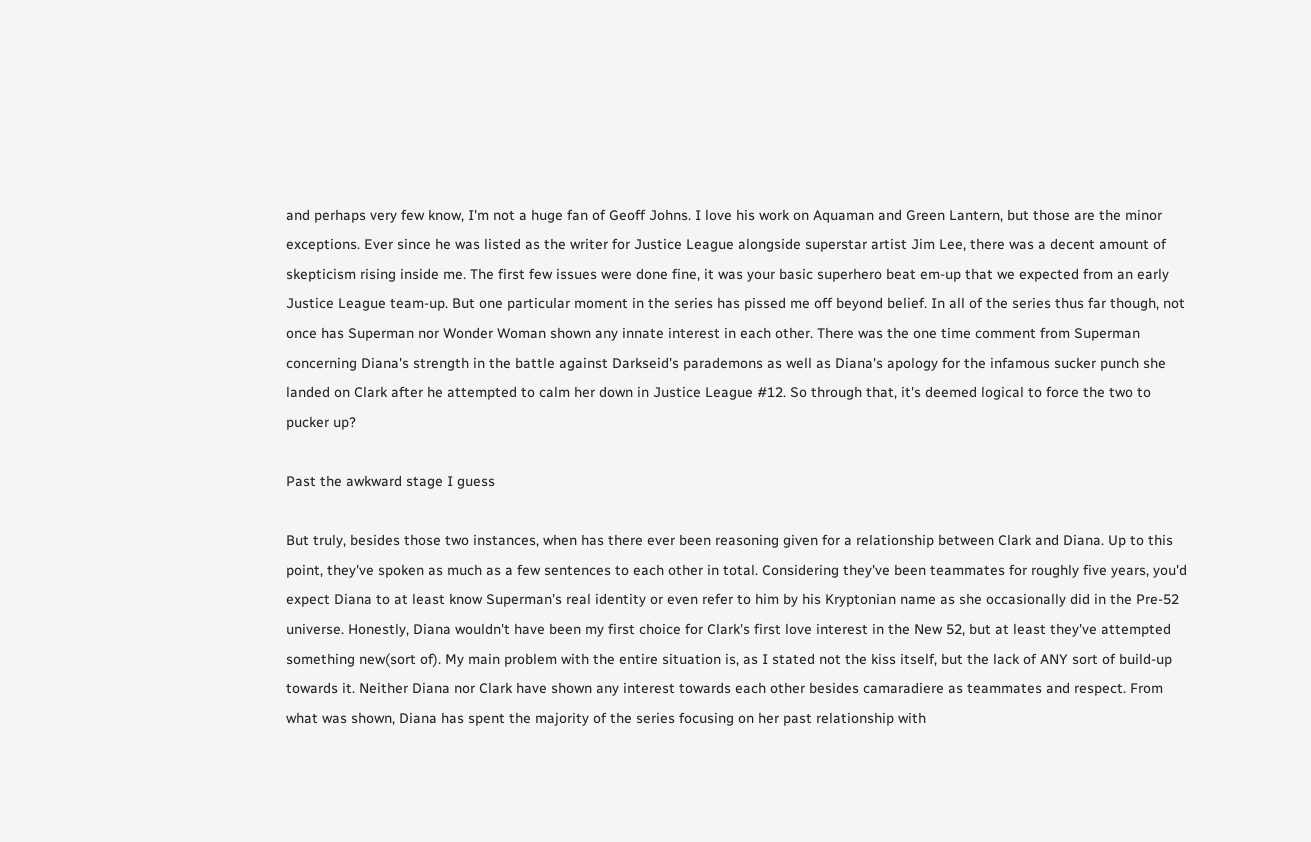and perhaps very few know, I'm not a huge fan of Geoff Johns. I love his work on Aquaman and Green Lantern, but those are the minor exceptions. Ever since he was listed as the writer for Justice League alongside superstar artist Jim Lee, there was a decent amount of skepticism rising inside me. The first few issues were done fine, it was your basic superhero beat em-up that we expected from an early Justice League team-up. But one particular moment in the series has pissed me off beyond belief. In all of the series thus far though, not once has Superman nor Wonder Woman shown any innate interest in each other. There was the one time comment from Superman concerning Diana's strength in the battle against Darkseid's parademons as well as Diana's apology for the infamous sucker punch she landed on Clark after he attempted to calm her down in Justice League #12. So through that, it's deemed logical to force the two to pucker up?

Past the awkward stage I guess

But truly, besides those two instances, when has there ever been reasoning given for a relationship between Clark and Diana. Up to this point, they've spoken as much as a few sentences to each other in total. Considering they've been teammates for roughly five years, you'd expect Diana to at least know Superman's real identity or even refer to him by his Kryptonian name as she occasionally did in the Pre-52 universe. Honestly, Diana wouldn't have been my first choice for Clark's first love interest in the New 52, but at least they've attempted something new(sort of). My main problem with the entire situation is, as I stated not the kiss itself, but the lack of ANY sort of build-up towards it. Neither Diana nor Clark have shown any interest towards each other besides camaradiere as teammates and respect. From what was shown, Diana has spent the majority of the series focusing on her past relationship with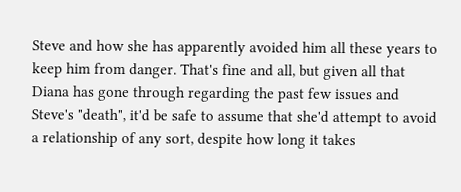Steve and how she has apparently avoided him all these years to keep him from danger. That's fine and all, but given all that Diana has gone through regarding the past few issues and Steve's "death", it'd be safe to assume that she'd attempt to avoid a relationship of any sort, despite how long it takes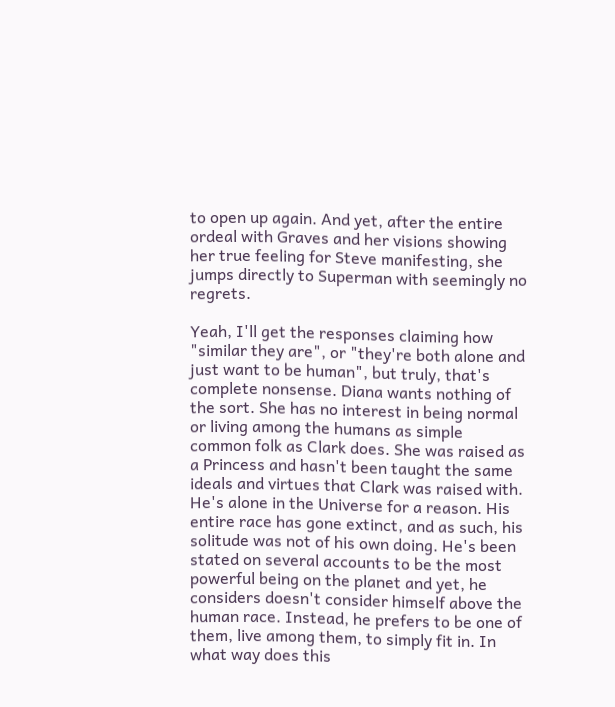to open up again. And yet, after the entire ordeal with Graves and her visions showing her true feeling for Steve manifesting, she jumps directly to Superman with seemingly no regrets.

Yeah, I'll get the responses claiming how "similar they are", or "they're both alone and just want to be human", but truly, that's complete nonsense. Diana wants nothing of the sort. She has no interest in being normal or living among the humans as simple common folk as Clark does. She was raised as a Princess and hasn't been taught the same ideals and virtues that Clark was raised with. He's alone in the Universe for a reason. His entire race has gone extinct, and as such, his solitude was not of his own doing. He's been stated on several accounts to be the most powerful being on the planet and yet, he considers doesn't consider himself above the human race. Instead, he prefers to be one of them, live among them, to simply fit in. In what way does this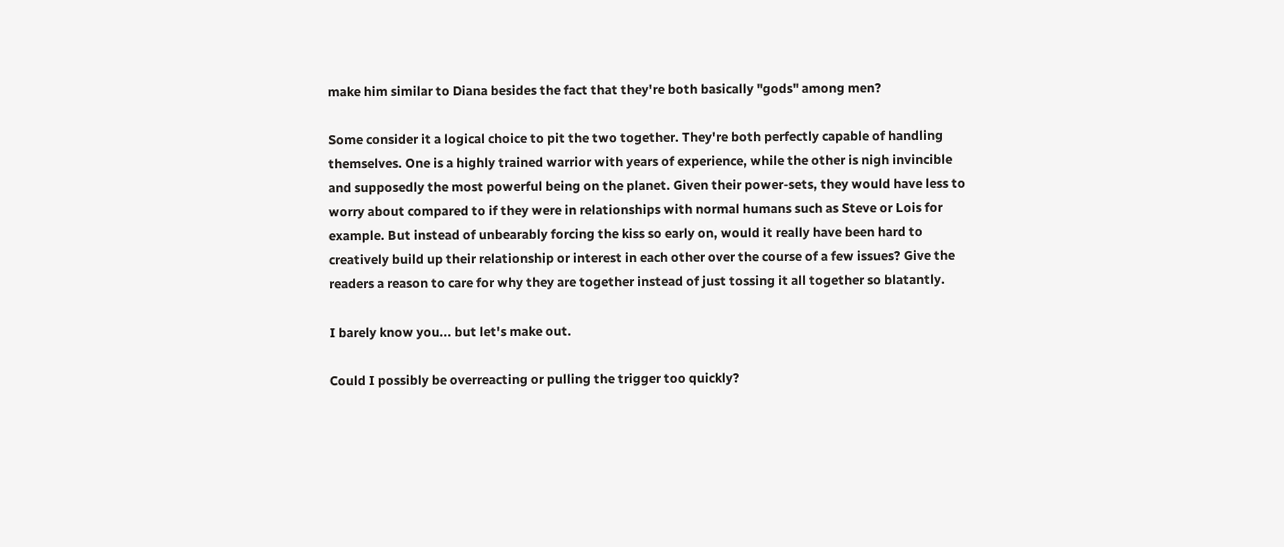make him similar to Diana besides the fact that they're both basically "gods" among men?

Some consider it a logical choice to pit the two together. They're both perfectly capable of handling themselves. One is a highly trained warrior with years of experience, while the other is nigh invincible and supposedly the most powerful being on the planet. Given their power-sets, they would have less to worry about compared to if they were in relationships with normal humans such as Steve or Lois for example. But instead of unbearably forcing the kiss so early on, would it really have been hard to creatively build up their relationship or interest in each other over the course of a few issues? Give the readers a reason to care for why they are together instead of just tossing it all together so blatantly.

I barely know you... but let's make out.

Could I possibly be overreacting or pulling the trigger too quickly?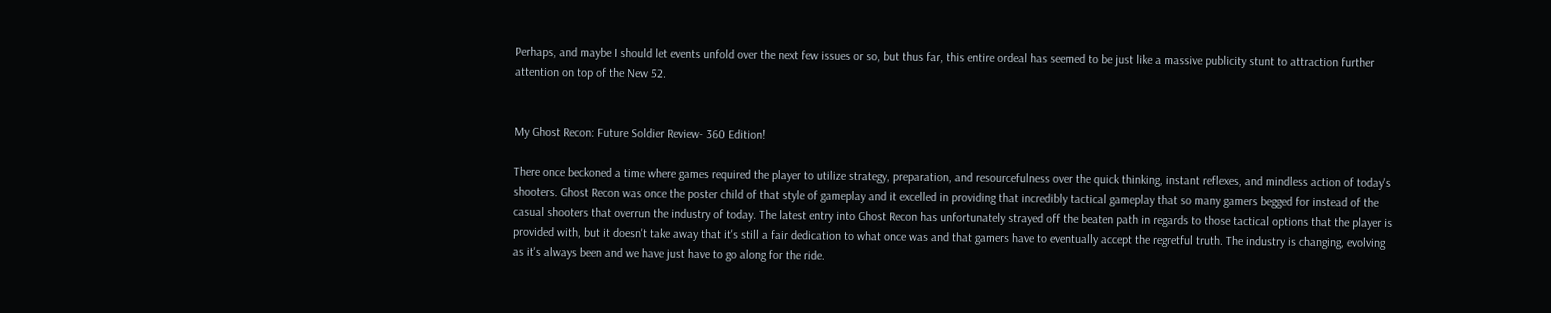Perhaps, and maybe I should let events unfold over the next few issues or so, but thus far, this entire ordeal has seemed to be just like a massive publicity stunt to attraction further attention on top of the New 52.


My Ghost Recon: Future Soldier Review- 360 Edition!

There once beckoned a time where games required the player to utilize strategy, preparation, and resourcefulness over the quick thinking, instant reflexes, and mindless action of today's shooters. Ghost Recon was once the poster child of that style of gameplay and it excelled in providing that incredibly tactical gameplay that so many gamers begged for instead of the casual shooters that overrun the industry of today. The latest entry into Ghost Recon has unfortunately strayed off the beaten path in regards to those tactical options that the player is provided with, but it doesn't take away that it's still a fair dedication to what once was and that gamers have to eventually accept the regretful truth. The industry is changing, evolving as it's always been and we have just have to go along for the ride.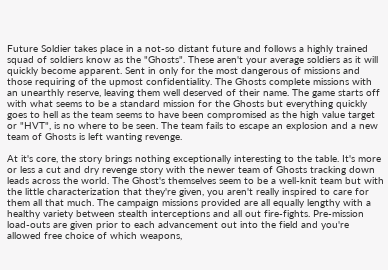Future Soldier takes place in a not-so distant future and follows a highly trained squad of soldiers know as the "Ghosts". These aren't your average soldiers as it will quickly become apparent. Sent in only for the most dangerous of missions and those requiring of the upmost confidentiality. The Ghosts complete missions with an unearthly reserve, leaving them well deserved of their name. The game starts off with what seems to be a standard mission for the Ghosts but everything quickly goes to hell as the team seems to have been compromised as the high value target or "HVT", is no where to be seen. The team fails to escape an explosion and a new team of Ghosts is left wanting revenge.

At it's core, the story brings nothing exceptionally interesting to the table. It's more or less a cut and dry revenge story with the newer team of Ghosts tracking down leads across the world. The Ghost's themselves seem to be a well-knit team but with the little characterization that they're given, you aren't really inspired to care for them all that much. The campaign missions provided are all equally lengthy with a healthy variety between stealth interceptions and all out fire-fights. Pre-mission load-outs are given prior to each advancement out into the field and you're allowed free choice of which weapons,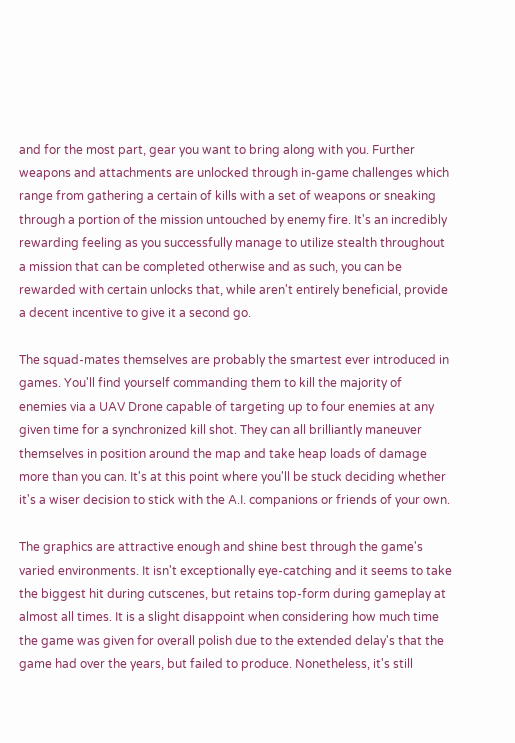and for the most part, gear you want to bring along with you. Further weapons and attachments are unlocked through in-game challenges which range from gathering a certain of kills with a set of weapons or sneaking through a portion of the mission untouched by enemy fire. It's an incredibly rewarding feeling as you successfully manage to utilize stealth throughout a mission that can be completed otherwise and as such, you can be rewarded with certain unlocks that, while aren't entirely beneficial, provide a decent incentive to give it a second go.

The squad-mates themselves are probably the smartest ever introduced in games. You'll find yourself commanding them to kill the majority of enemies via a UAV Drone capable of targeting up to four enemies at any given time for a synchronized kill shot. They can all brilliantly maneuver themselves in position around the map and take heap loads of damage more than you can. It's at this point where you'll be stuck deciding whether it's a wiser decision to stick with the A.I. companions or friends of your own.

The graphics are attractive enough and shine best through the game's varied environments. It isn't exceptionally eye-catching and it seems to take the biggest hit during cutscenes, but retains top-form during gameplay at almost all times. It is a slight disappoint when considering how much time the game was given for overall polish due to the extended delay's that the game had over the years, but failed to produce. Nonetheless, it's still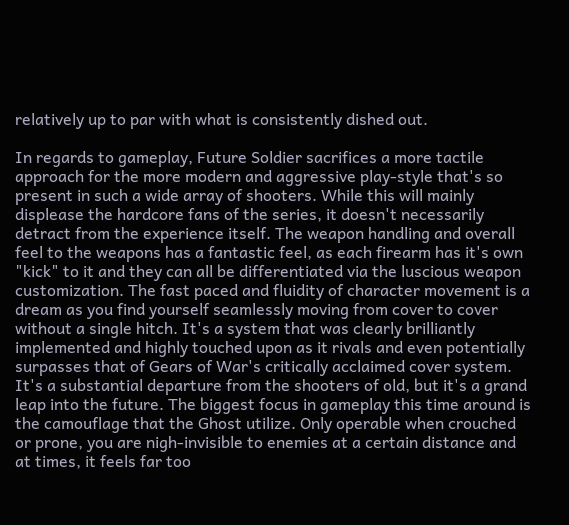relatively up to par with what is consistently dished out.

In regards to gameplay, Future Soldier sacrifices a more tactile approach for the more modern and aggressive play-style that's so present in such a wide array of shooters. While this will mainly displease the hardcore fans of the series, it doesn't necessarily detract from the experience itself. The weapon handling and overall feel to the weapons has a fantastic feel, as each firearm has it's own "kick" to it and they can all be differentiated via the luscious weapon customization. The fast paced and fluidity of character movement is a dream as you find yourself seamlessly moving from cover to cover without a single hitch. It's a system that was clearly brilliantly implemented and highly touched upon as it rivals and even potentially surpasses that of Gears of War's critically acclaimed cover system. It's a substantial departure from the shooters of old, but it's a grand leap into the future. The biggest focus in gameplay this time around is the camouflage that the Ghost utilize. Only operable when crouched or prone, you are nigh-invisible to enemies at a certain distance and at times, it feels far too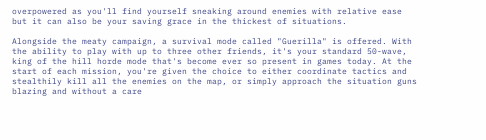overpowered as you'll find yourself sneaking around enemies with relative ease but it can also be your saving grace in the thickest of situations.

Alongside the meaty campaign, a survival mode called "Guerilla" is offered. With the ability to play with up to three other friends, it's your standard 50-wave, king of the hill horde mode that's become ever so present in games today. At the start of each mission, you're given the choice to either coordinate tactics and stealthily kill all the enemies on the map, or simply approach the situation guns blazing and without a care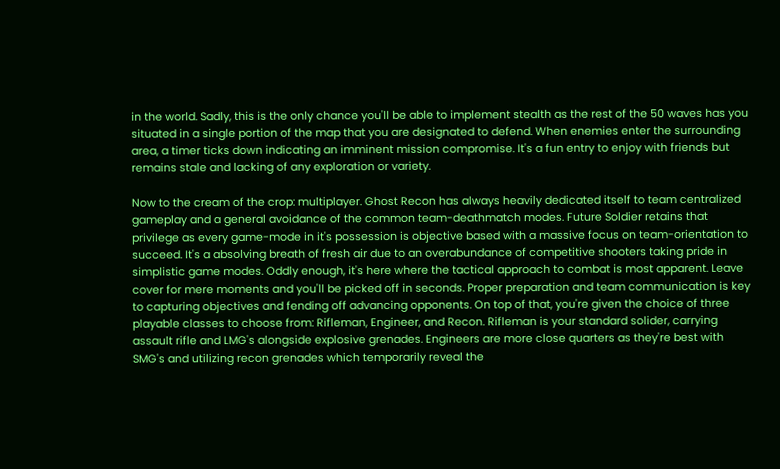in the world. Sadly, this is the only chance you'll be able to implement stealth as the rest of the 50 waves has you situated in a single portion of the map that you are designated to defend. When enemies enter the surrounding area, a timer ticks down indicating an imminent mission compromise. It's a fun entry to enjoy with friends but remains stale and lacking of any exploration or variety.

Now to the cream of the crop: multiplayer. Ghost Recon has always heavily dedicated itself to team centralized gameplay and a general avoidance of the common team-deathmatch modes. Future Soldier retains that privilege as every game-mode in it's possession is objective based with a massive focus on team-orientation to succeed. It's a absolving breath of fresh air due to an overabundance of competitive shooters taking pride in simplistic game modes. Oddly enough, it's here where the tactical approach to combat is most apparent. Leave cover for mere moments and you'll be picked off in seconds. Proper preparation and team communication is key to capturing objectives and fending off advancing opponents. On top of that, you're given the choice of three playable classes to choose from: Rifleman, Engineer, and Recon. Rifleman is your standard solider, carrying assault rifle and LMG's alongside explosive grenades. Engineers are more close quarters as they're best with SMG's and utilizing recon grenades which temporarily reveal the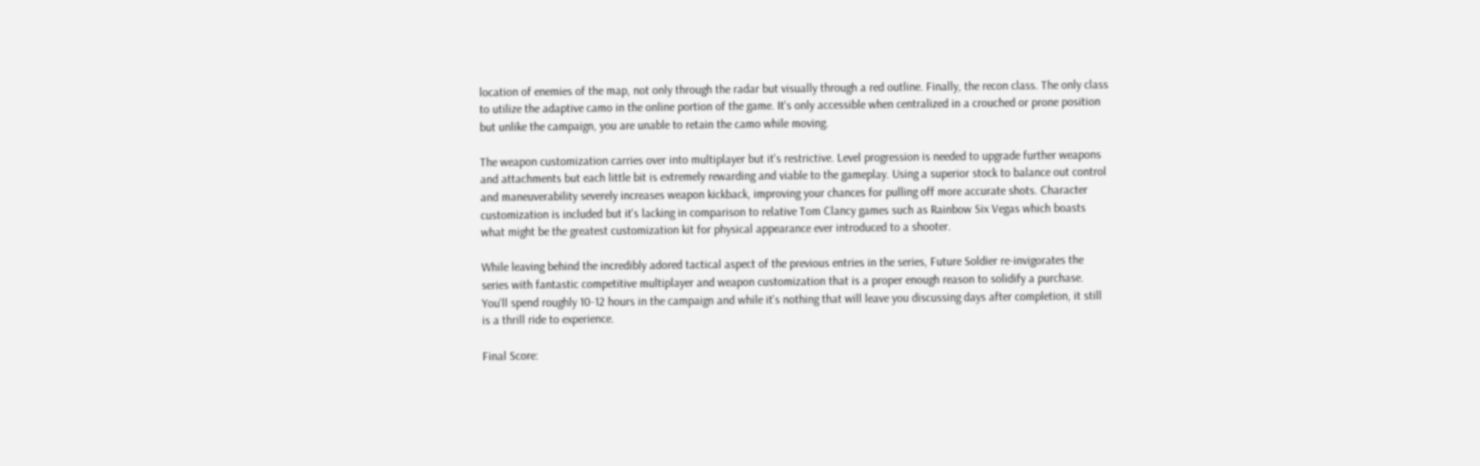location of enemies of the map, not only through the radar but visually through a red outline. Finally, the recon class. The only class to utilize the adaptive camo in the online portion of the game. It's only accessible when centralized in a crouched or prone position but unlike the campaign, you are unable to retain the camo while moving.

The weapon customization carries over into multiplayer but it's restrictive. Level progression is needed to upgrade further weapons and attachments but each little bit is extremely rewarding and viable to the gameplay. Using a superior stock to balance out control and maneuverability severely increases weapon kickback, improving your chances for pulling off more accurate shots. Character customization is included but it's lacking in comparison to relative Tom Clancy games such as Rainbow Six Vegas which boasts what might be the greatest customization kit for physical appearance ever introduced to a shooter.

While leaving behind the incredibly adored tactical aspect of the previous entries in the series, Future Soldier re-invigorates the series with fantastic competitive multiplayer and weapon customization that is a proper enough reason to solidify a purchase. You'll spend roughly 10-12 hours in the campaign and while it's nothing that will leave you discussing days after completion, it still is a thrill ride to experience.

Final Score: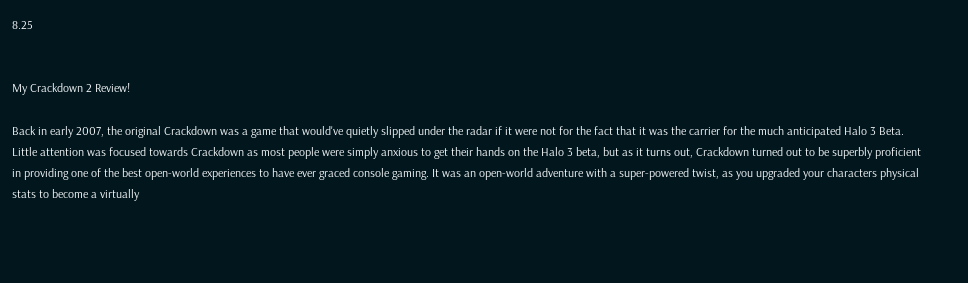8.25


My Crackdown 2 Review!

Back in early 2007, the original Crackdown was a game that would've quietly slipped under the radar if it were not for the fact that it was the carrier for the much anticipated Halo 3 Beta. Little attention was focused towards Crackdown as most people were simply anxious to get their hands on the Halo 3 beta, but as it turns out, Crackdown turned out to be superbly proficient in providing one of the best open-world experiences to have ever graced console gaming. It was an open-world adventure with a super-powered twist, as you upgraded your characters physical stats to become a virtually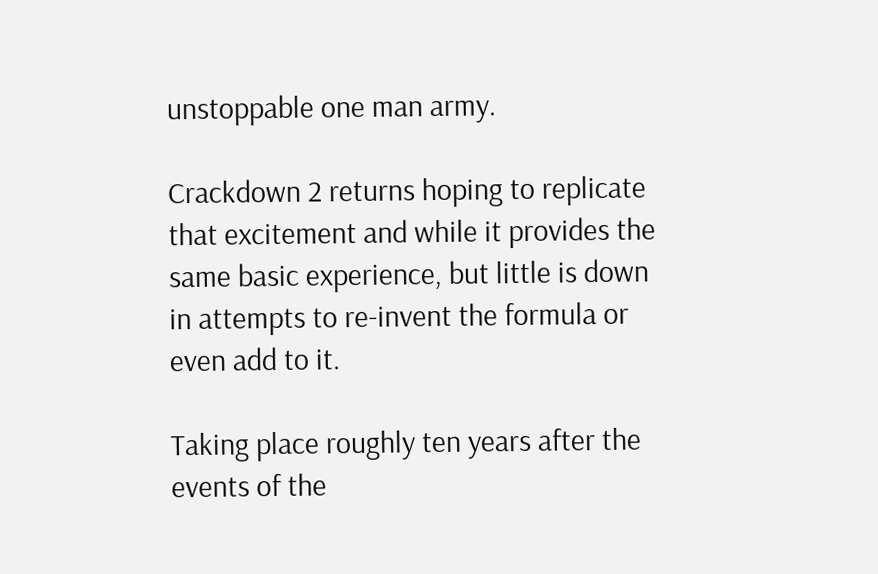unstoppable one man army.

Crackdown 2 returns hoping to replicate that excitement and while it provides the same basic experience, but little is down in attempts to re-invent the formula or even add to it.

Taking place roughly ten years after the events of the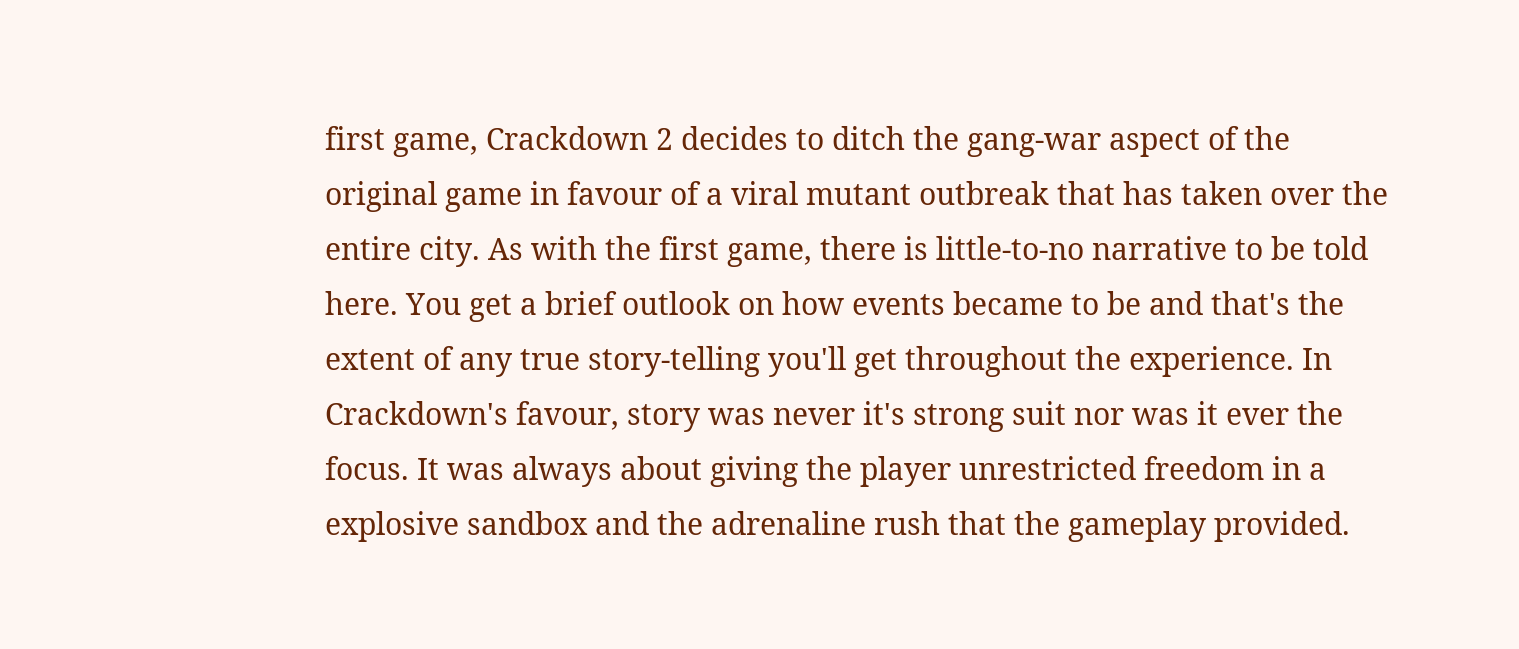first game, Crackdown 2 decides to ditch the gang-war aspect of the original game in favour of a viral mutant outbreak that has taken over the entire city. As with the first game, there is little-to-no narrative to be told here. You get a brief outlook on how events became to be and that's the extent of any true story-telling you'll get throughout the experience. In Crackdown's favour, story was never it's strong suit nor was it ever the focus. It was always about giving the player unrestricted freedom in a explosive sandbox and the adrenaline rush that the gameplay provided.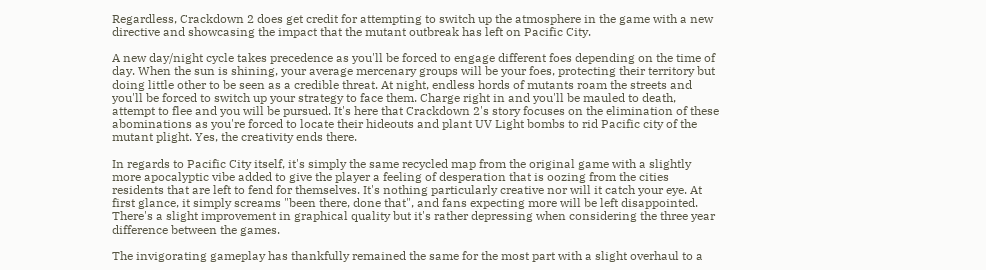Regardless, Crackdown 2 does get credit for attempting to switch up the atmosphere in the game with a new directive and showcasing the impact that the mutant outbreak has left on Pacific City.

A new day/night cycle takes precedence as you'll be forced to engage different foes depending on the time of day. When the sun is shining, your average mercenary groups will be your foes, protecting their territory but doing little other to be seen as a credible threat. At night, endless hords of mutants roam the streets and you'll be forced to switch up your strategy to face them. Charge right in and you'll be mauled to death, attempt to flee and you will be pursued. It's here that Crackdown 2's story focuses on the elimination of these abominations as you're forced to locate their hideouts and plant UV Light bombs to rid Pacific city of the mutant plight. Yes, the creativity ends there.

In regards to Pacific City itself, it's simply the same recycled map from the original game with a slightly more apocalyptic vibe added to give the player a feeling of desperation that is oozing from the cities residents that are left to fend for themselves. It's nothing particularly creative nor will it catch your eye. At first glance, it simply screams "been there, done that", and fans expecting more will be left disappointed. There's a slight improvement in graphical quality but it's rather depressing when considering the three year difference between the games.

The invigorating gameplay has thankfully remained the same for the most part with a slight overhaul to a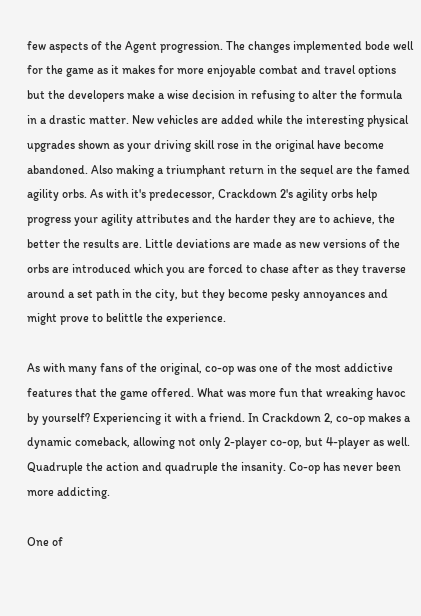few aspects of the Agent progression. The changes implemented bode well for the game as it makes for more enjoyable combat and travel options but the developers make a wise decision in refusing to alter the formula in a drastic matter. New vehicles are added while the interesting physical upgrades shown as your driving skill rose in the original have become abandoned. Also making a triumphant return in the sequel are the famed agility orbs. As with it's predecessor, Crackdown 2's agility orbs help progress your agility attributes and the harder they are to achieve, the better the results are. Little deviations are made as new versions of the orbs are introduced which you are forced to chase after as they traverse around a set path in the city, but they become pesky annoyances and might prove to belittle the experience.

As with many fans of the original, co-op was one of the most addictive features that the game offered. What was more fun that wreaking havoc by yourself? Experiencing it with a friend. In Crackdown 2, co-op makes a dynamic comeback, allowing not only 2-player co-op, but 4-player as well. Quadruple the action and quadruple the insanity. Co-op has never been more addicting.

One of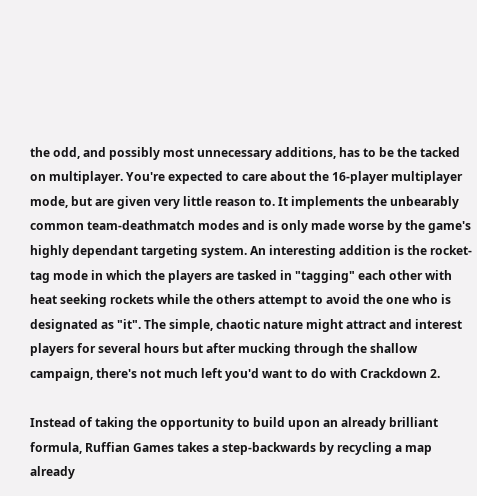the odd, and possibly most unnecessary additions, has to be the tacked on multiplayer. You're expected to care about the 16-player multiplayer mode, but are given very little reason to. It implements the unbearably common team-deathmatch modes and is only made worse by the game's highly dependant targeting system. An interesting addition is the rocket-tag mode in which the players are tasked in "tagging" each other with heat seeking rockets while the others attempt to avoid the one who is designated as "it". The simple, chaotic nature might attract and interest players for several hours but after mucking through the shallow campaign, there's not much left you'd want to do with Crackdown 2.

Instead of taking the opportunity to build upon an already brilliant formula, Ruffian Games takes a step-backwards by recycling a map already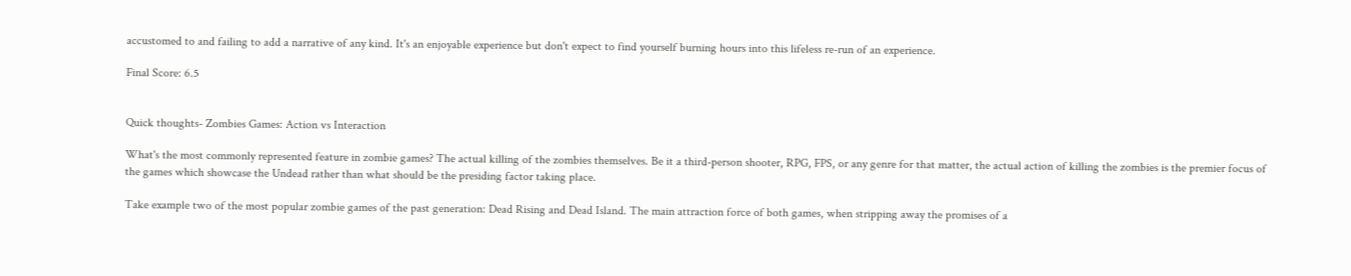accustomed to and failing to add a narrative of any kind. It's an enjoyable experience but don't expect to find yourself burning hours into this lifeless re-run of an experience.

Final Score: 6.5


Quick thoughts- Zombies Games: Action vs Interaction

What's the most commonly represented feature in zombie games? The actual killing of the zombies themselves. Be it a third-person shooter, RPG, FPS, or any genre for that matter, the actual action of killing the zombies is the premier focus of the games which showcase the Undead rather than what should be the presiding factor taking place.

Take example two of the most popular zombie games of the past generation: Dead Rising and Dead Island. The main attraction force of both games, when stripping away the promises of a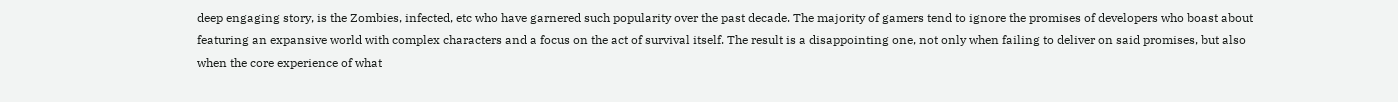deep engaging story, is the Zombies, infected, etc who have garnered such popularity over the past decade. The majority of gamers tend to ignore the promises of developers who boast about featuring an expansive world with complex characters and a focus on the act of survival itself. The result is a disappointing one, not only when failing to deliver on said promises, but also when the core experience of what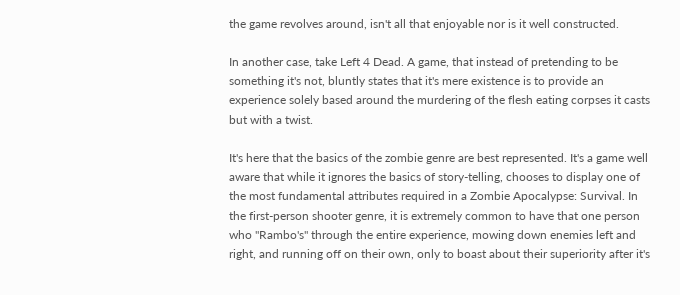the game revolves around, isn't all that enjoyable nor is it well constructed.

In another case, take Left 4 Dead. A game, that instead of pretending to be something it's not, bluntly states that it's mere existence is to provide an experience solely based around the murdering of the flesh eating corpses it casts but with a twist.

It's here that the basics of the zombie genre are best represented. It's a game well aware that while it ignores the basics of story-telling, chooses to display one of the most fundamental attributes required in a Zombie Apocalypse: Survival. In the first-person shooter genre, it is extremely common to have that one person who "Rambo's" through the entire experience, mowing down enemies left and right, and running off on their own, only to boast about their superiority after it's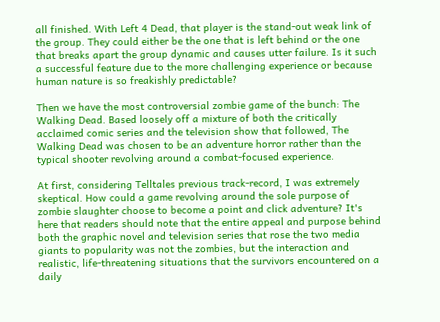all finished. With Left 4 Dead, that player is the stand-out weak link of the group. They could either be the one that is left behind or the one that breaks apart the group dynamic and causes utter failure. Is it such a successful feature due to the more challenging experience or because human nature is so freakishly predictable?

Then we have the most controversial zombie game of the bunch: The Walking Dead. Based loosely off a mixture of both the critically acclaimed comic series and the television show that followed, The Walking Dead was chosen to be an adventure horror rather than the typical shooter revolving around a combat-focused experience.

At first, considering Telltales previous track-record, I was extremely skeptical. How could a game revolving around the sole purpose of zombie slaughter choose to become a point and click adventure? It's here that readers should note that the entire appeal and purpose behind both the graphic novel and television series that rose the two media giants to popularity was not the zombies, but the interaction and realistic, life-threatening situations that the survivors encountered on a daily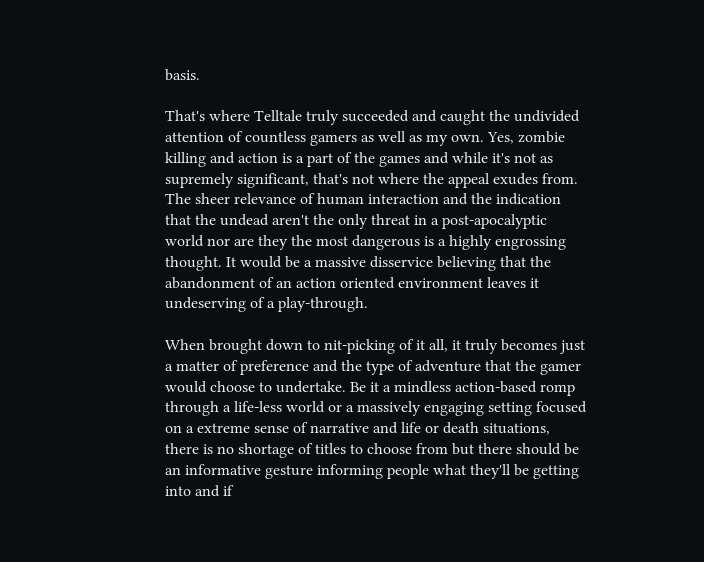basis.

That's where Telltale truly succeeded and caught the undivided attention of countless gamers as well as my own. Yes, zombie killing and action is a part of the games and while it's not as supremely significant, that's not where the appeal exudes from. The sheer relevance of human interaction and the indication that the undead aren't the only threat in a post-apocalyptic world nor are they the most dangerous is a highly engrossing thought. It would be a massive disservice believing that the abandonment of an action oriented environment leaves it undeserving of a play-through.

When brought down to nit-picking of it all, it truly becomes just a matter of preference and the type of adventure that the gamer would choose to undertake. Be it a mindless action-based romp through a life-less world or a massively engaging setting focused on a extreme sense of narrative and life or death situations, there is no shortage of titles to choose from but there should be an informative gesture informing people what they'll be getting into and if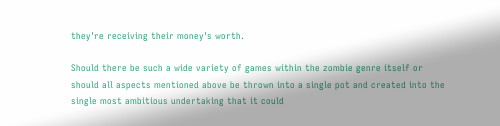they're receiving their money's worth.

Should there be such a wide variety of games within the zombie genre itself or should all aspects mentioned above be thrown into a single pot and created into the single most ambitious undertaking that it could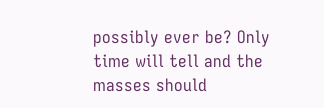possibly ever be? Only time will tell and the masses should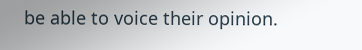be able to voice their opinion.